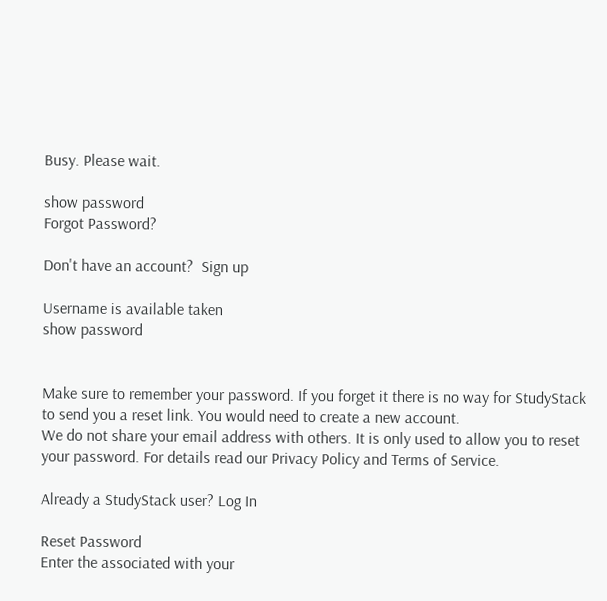Busy. Please wait.

show password
Forgot Password?

Don't have an account?  Sign up

Username is available taken
show password


Make sure to remember your password. If you forget it there is no way for StudyStack to send you a reset link. You would need to create a new account.
We do not share your email address with others. It is only used to allow you to reset your password. For details read our Privacy Policy and Terms of Service.

Already a StudyStack user? Log In

Reset Password
Enter the associated with your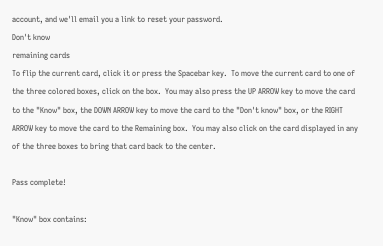account, and we'll email you a link to reset your password.
Don't know
remaining cards
To flip the current card, click it or press the Spacebar key.  To move the current card to one of the three colored boxes, click on the box.  You may also press the UP ARROW key to move the card to the "Know" box, the DOWN ARROW key to move the card to the "Don't know" box, or the RIGHT ARROW key to move the card to the Remaining box.  You may also click on the card displayed in any of the three boxes to bring that card back to the center.

Pass complete!

"Know" box contains: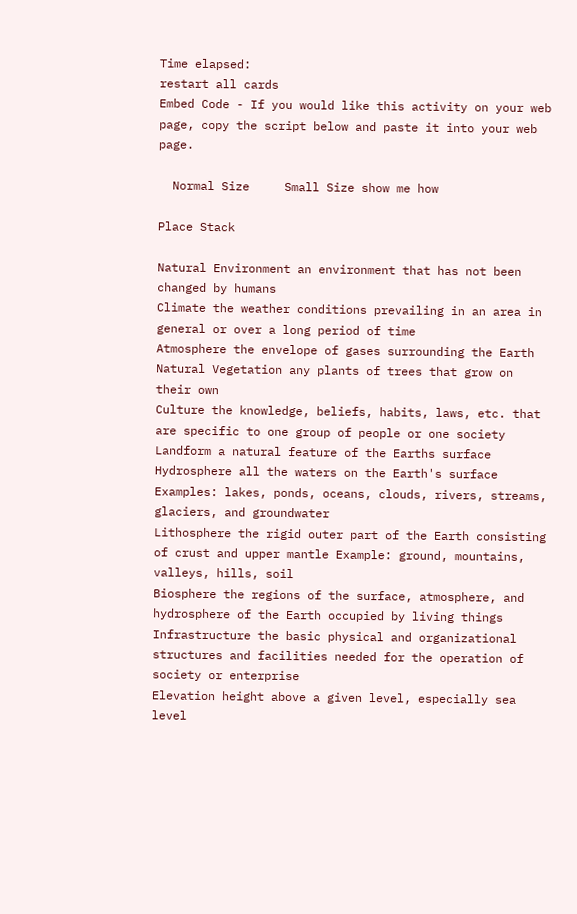Time elapsed:
restart all cards
Embed Code - If you would like this activity on your web page, copy the script below and paste it into your web page.

  Normal Size     Small Size show me how

Place Stack

Natural Environment an environment that has not been changed by humans
Climate the weather conditions prevailing in an area in general or over a long period of time
Atmosphere the envelope of gases surrounding the Earth
Natural Vegetation any plants of trees that grow on their own
Culture the knowledge, beliefs, habits, laws, etc. that are specific to one group of people or one society
Landform a natural feature of the Earths surface
Hydrosphere all the waters on the Earth's surface Examples: lakes, ponds, oceans, clouds, rivers, streams, glaciers, and groundwater
Lithosphere the rigid outer part of the Earth consisting of crust and upper mantle Example: ground, mountains, valleys, hills, soil
Biosphere the regions of the surface, atmosphere, and hydrosphere of the Earth occupied by living things
Infrastructure the basic physical and organizational structures and facilities needed for the operation of society or enterprise
Elevation height above a given level, especially sea level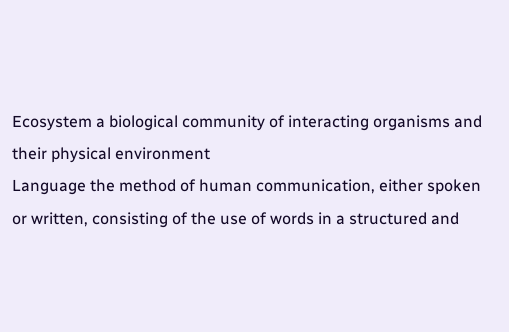Ecosystem a biological community of interacting organisms and their physical environment
Language the method of human communication, either spoken or written, consisting of the use of words in a structured and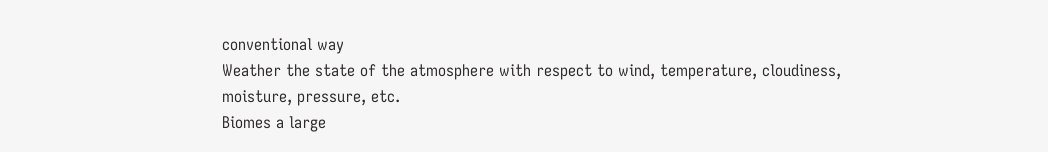conventional way
Weather the state of the atmosphere with respect to wind, temperature, cloudiness, moisture, pressure, etc.
Biomes a large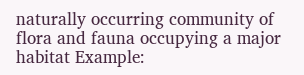naturally occurring community of flora and fauna occupying a major habitat Example: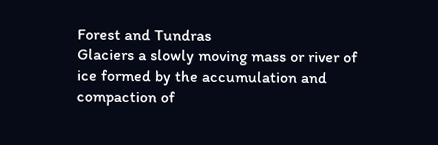Forest and Tundras
Glaciers a slowly moving mass or river of ice formed by the accumulation and compaction of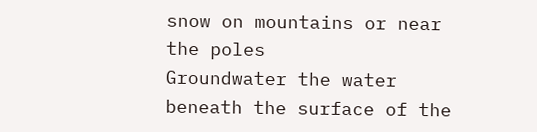snow on mountains or near the poles
Groundwater the water beneath the surface of the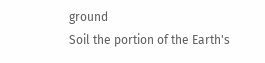ground
Soil the portion of the Earth's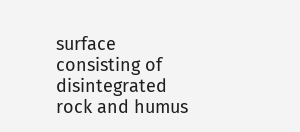surface consisting of disintegrated rock and humus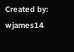Created by: wjames14